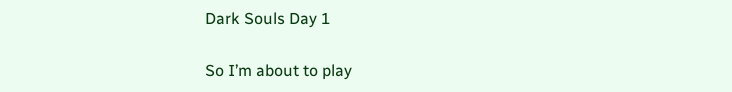Dark Souls Day 1

So I’m about to play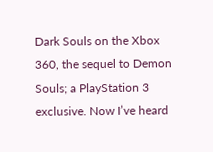Dark Souls on the Xbox 360, the sequel to Demon Souls; a PlayStation 3 exclusive. Now I’ve heard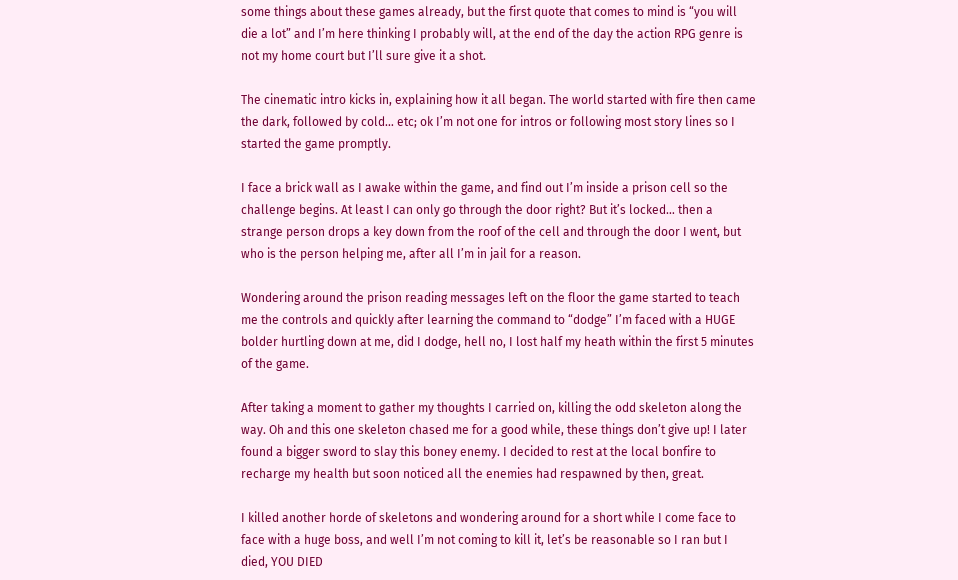some things about these games already, but the first quote that comes to mind is “you will die a lot” and I’m here thinking I probably will, at the end of the day the action RPG genre is not my home court but I’ll sure give it a shot.

The cinematic intro kicks in, explaining how it all began. The world started with fire then came the dark, followed by cold… etc; ok I’m not one for intros or following most story lines so I started the game promptly.

I face a brick wall as I awake within the game, and find out I’m inside a prison cell so the challenge begins. At least I can only go through the door right? But it’s locked… then a strange person drops a key down from the roof of the cell and through the door I went, but who is the person helping me, after all I’m in jail for a reason.

Wondering around the prison reading messages left on the floor the game started to teach me the controls and quickly after learning the command to “dodge” I’m faced with a HUGE bolder hurtling down at me, did I dodge, hell no, I lost half my heath within the first 5 minutes of the game.

After taking a moment to gather my thoughts I carried on, killing the odd skeleton along the way. Oh and this one skeleton chased me for a good while, these things don’t give up! I later found a bigger sword to slay this boney enemy. I decided to rest at the local bonfire to recharge my health but soon noticed all the enemies had respawned by then, great.

I killed another horde of skeletons and wondering around for a short while I come face to face with a huge boss, and well I’m not coming to kill it, let’s be reasonable so I ran but I died, YOU DIED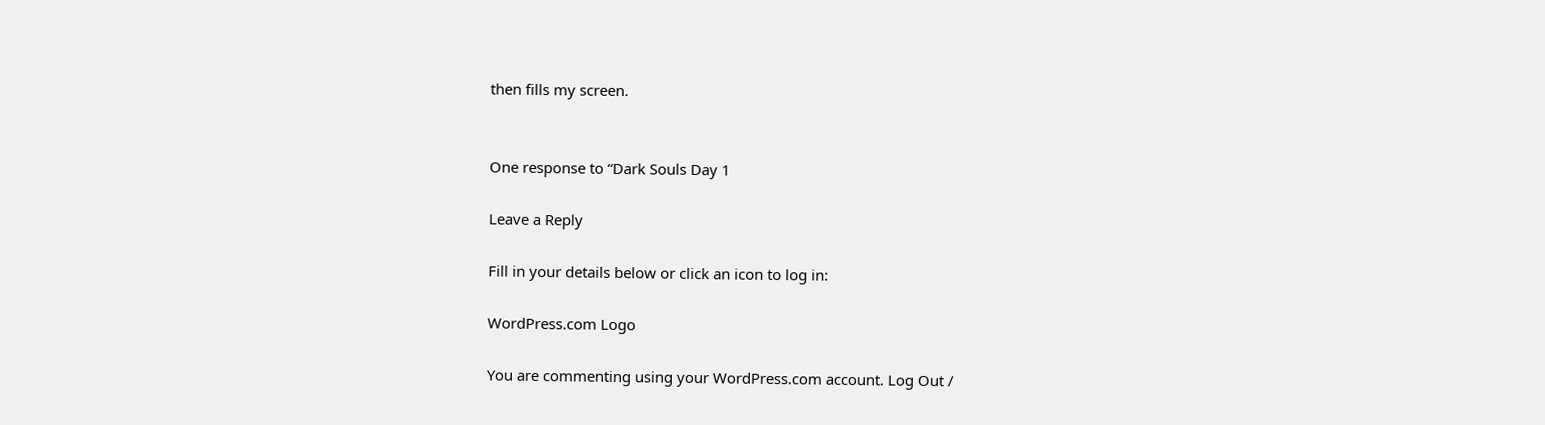then fills my screen.


One response to “Dark Souls Day 1

Leave a Reply

Fill in your details below or click an icon to log in:

WordPress.com Logo

You are commenting using your WordPress.com account. Log Out /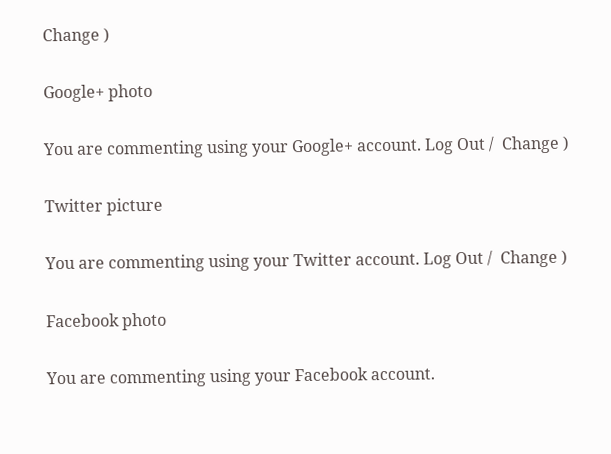Change )

Google+ photo

You are commenting using your Google+ account. Log Out /  Change )

Twitter picture

You are commenting using your Twitter account. Log Out /  Change )

Facebook photo

You are commenting using your Facebook account.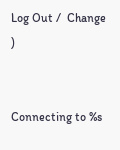Log Out /  Change )


Connecting to %s